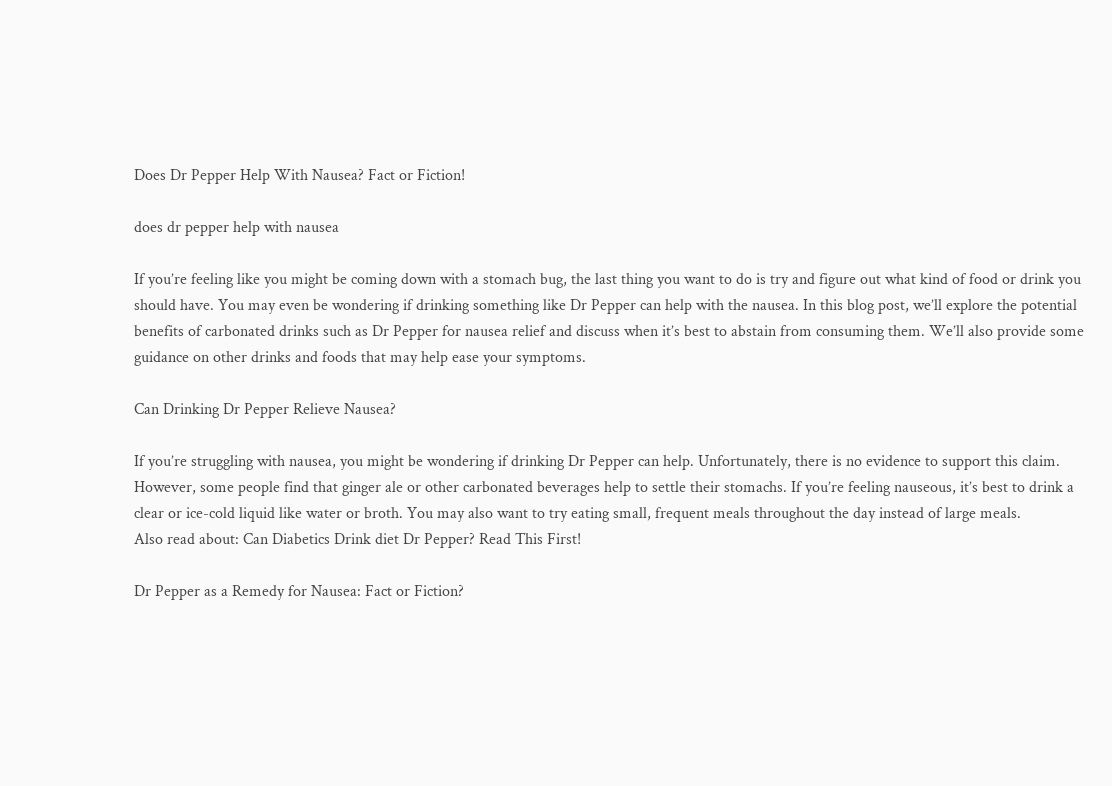Does Dr Pepper Help With Nausea? Fact or Fiction!

does dr pepper help with nausea

If you’re feeling like you might be coming down with a stomach bug, the last thing you want to do is try and figure out what kind of food or drink you should have. You may even be wondering if drinking something like Dr Pepper can help with the nausea. In this blog post, we’ll explore the potential benefits of carbonated drinks such as Dr Pepper for nausea relief and discuss when it’s best to abstain from consuming them. We’ll also provide some guidance on other drinks and foods that may help ease your symptoms.

Can Drinking Dr Pepper Relieve Nausea?

If you’re struggling with nausea, you might be wondering if drinking Dr Pepper can help. Unfortunately, there is no evidence to support this claim. However, some people find that ginger ale or other carbonated beverages help to settle their stomachs. If you’re feeling nauseous, it’s best to drink a clear or ice-cold liquid like water or broth. You may also want to try eating small, frequent meals throughout the day instead of large meals.
Also read about: Can Diabetics Drink diet Dr Pepper? Read This First!

Dr Pepper as a Remedy for Nausea: Fact or Fiction?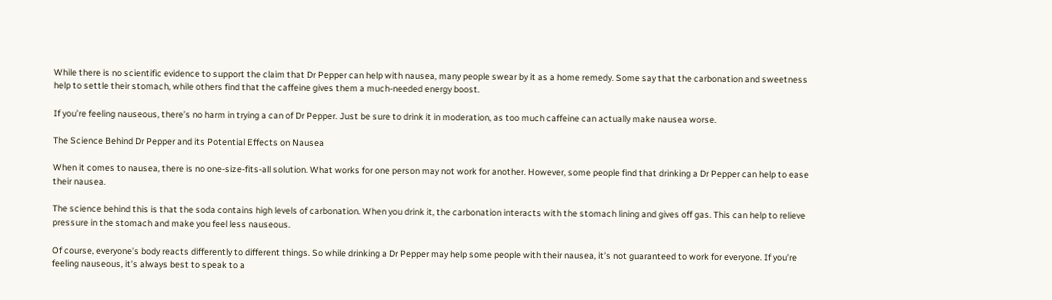While there is no scientific evidence to support the claim that Dr Pepper can help with nausea, many people swear by it as a home remedy. Some say that the carbonation and sweetness help to settle their stomach, while others find that the caffeine gives them a much-needed energy boost.

If you’re feeling nauseous, there’s no harm in trying a can of Dr Pepper. Just be sure to drink it in moderation, as too much caffeine can actually make nausea worse.

The Science Behind Dr Pepper and its Potential Effects on Nausea

When it comes to nausea, there is no one-size-fits-all solution. What works for one person may not work for another. However, some people find that drinking a Dr Pepper can help to ease their nausea.

The science behind this is that the soda contains high levels of carbonation. When you drink it, the carbonation interacts with the stomach lining and gives off gas. This can help to relieve pressure in the stomach and make you feel less nauseous.

Of course, everyone’s body reacts differently to different things. So while drinking a Dr Pepper may help some people with their nausea, it’s not guaranteed to work for everyone. If you’re feeling nauseous, it’s always best to speak to a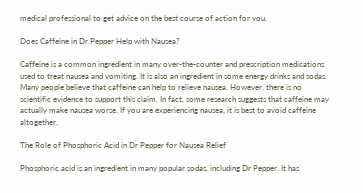medical professional to get advice on the best course of action for you.

Does Caffeine in Dr Pepper Help with Nausea?

Caffeine is a common ingredient in many over-the-counter and prescription medications used to treat nausea and vomiting. It is also an ingredient in some energy drinks and sodas. Many people believe that caffeine can help to relieve nausea. However, there is no scientific evidence to support this claim. In fact, some research suggests that caffeine may actually make nausea worse. If you are experiencing nausea, it is best to avoid caffeine altogether.

The Role of Phosphoric Acid in Dr Pepper for Nausea Relief

Phosphoric acid is an ingredient in many popular sodas, including Dr Pepper. It has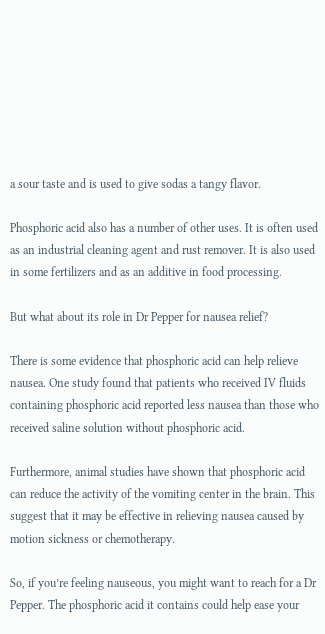a sour taste and is used to give sodas a tangy flavor.

Phosphoric acid also has a number of other uses. It is often used as an industrial cleaning agent and rust remover. It is also used in some fertilizers and as an additive in food processing.

But what about its role in Dr Pepper for nausea relief?

There is some evidence that phosphoric acid can help relieve nausea. One study found that patients who received IV fluids containing phosphoric acid reported less nausea than those who received saline solution without phosphoric acid.

Furthermore, animal studies have shown that phosphoric acid can reduce the activity of the vomiting center in the brain. This suggest that it may be effective in relieving nausea caused by motion sickness or chemotherapy.

So, if you’re feeling nauseous, you might want to reach for a Dr Pepper. The phosphoric acid it contains could help ease your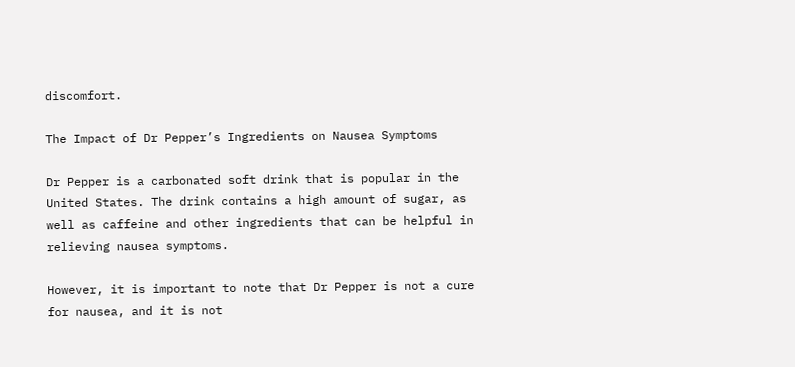discomfort.

The Impact of Dr Pepper’s Ingredients on Nausea Symptoms

Dr Pepper is a carbonated soft drink that is popular in the United States. The drink contains a high amount of sugar, as well as caffeine and other ingredients that can be helpful in relieving nausea symptoms.

However, it is important to note that Dr Pepper is not a cure for nausea, and it is not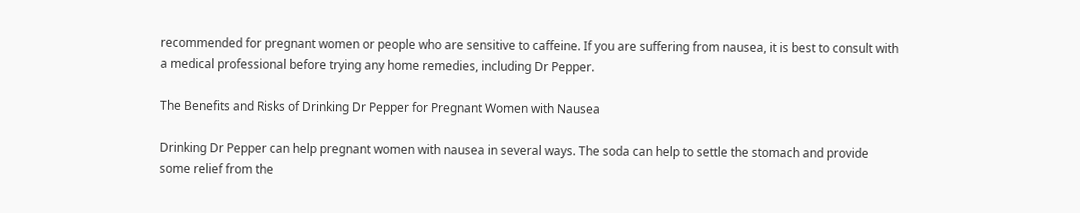recommended for pregnant women or people who are sensitive to caffeine. If you are suffering from nausea, it is best to consult with a medical professional before trying any home remedies, including Dr Pepper.

The Benefits and Risks of Drinking Dr Pepper for Pregnant Women with Nausea

Drinking Dr Pepper can help pregnant women with nausea in several ways. The soda can help to settle the stomach and provide some relief from the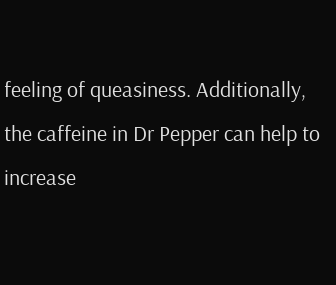feeling of queasiness. Additionally, the caffeine in Dr Pepper can help to increase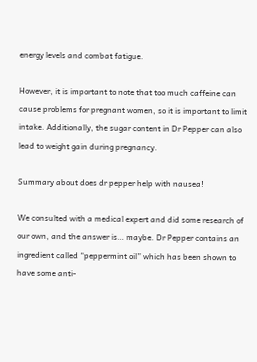energy levels and combat fatigue.

However, it is important to note that too much caffeine can cause problems for pregnant women, so it is important to limit intake. Additionally, the sugar content in Dr Pepper can also lead to weight gain during pregnancy.

Summary about does dr pepper help with nausea!

We consulted with a medical expert and did some research of our own, and the answer is… maybe. Dr Pepper contains an ingredient called “peppermint oil” which has been shown to have some anti-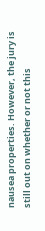nausea properties. However, the jury is still out on whether or not this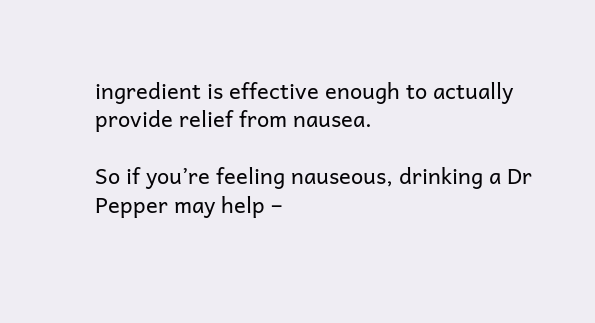ingredient is effective enough to actually provide relief from nausea.

So if you’re feeling nauseous, drinking a Dr Pepper may help –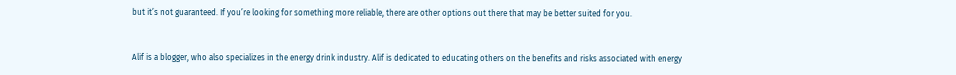but it’s not guaranteed. If you’re looking for something more reliable, there are other options out there that may be better suited for you.


Alif is a blogger, who also specializes in the energy drink industry. Alif is dedicated to educating others on the benefits and risks associated with energy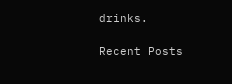drinks.

Recent Posts